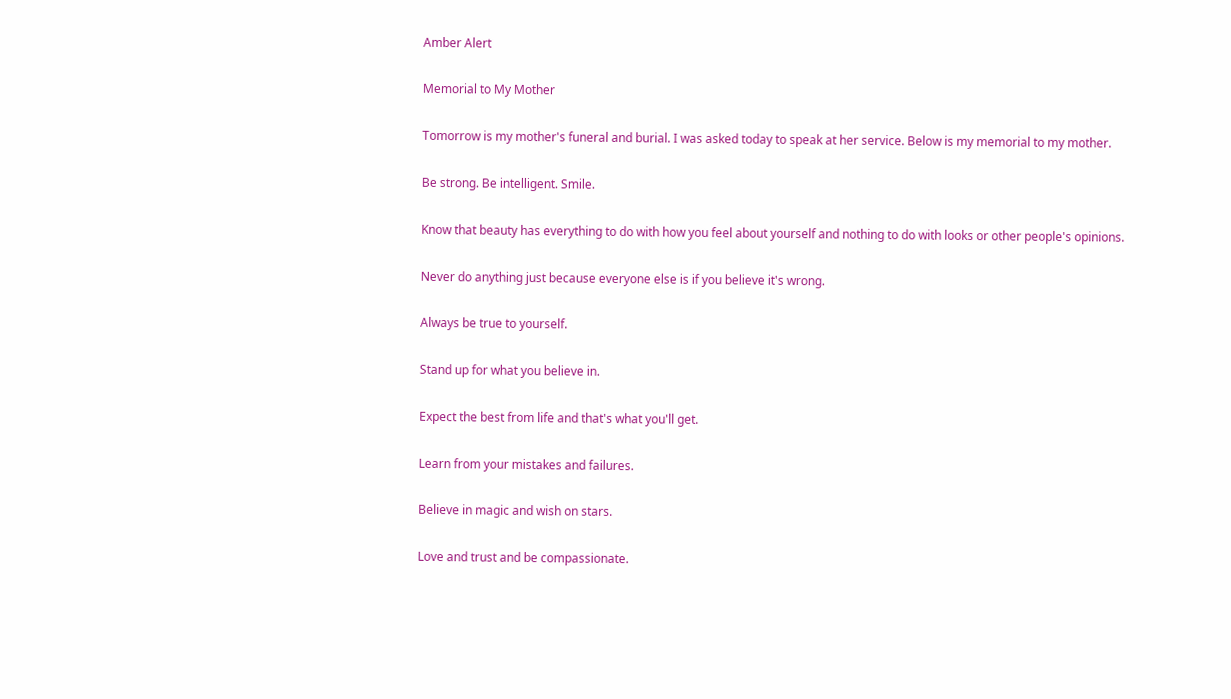Amber Alert

Memorial to My Mother

Tomorrow is my mother's funeral and burial. I was asked today to speak at her service. Below is my memorial to my mother.

Be strong. Be intelligent. Smile.

Know that beauty has everything to do with how you feel about yourself and nothing to do with looks or other people's opinions.

Never do anything just because everyone else is if you believe it's wrong.

Always be true to yourself.

Stand up for what you believe in.

Expect the best from life and that's what you'll get.

Learn from your mistakes and failures.

Believe in magic and wish on stars.

Love and trust and be compassionate.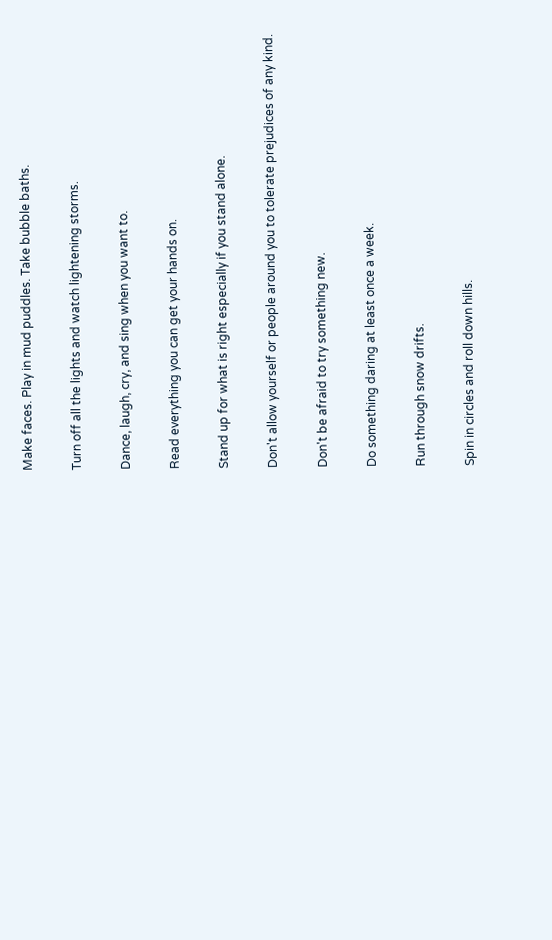Make faces. Play in mud puddles. Take bubble baths.

Turn off all the lights and watch lightening storms.

Dance, laugh, cry, and sing when you want to.

Read everything you can get your hands on.

Stand up for what is right especially if you stand alone.

Don't allow yourself or people around you to tolerate prejudices of any kind.

Don't be afraid to try something new.

Do something daring at least once a week.

Run through snow drifts.

Spin in circles and roll down hills.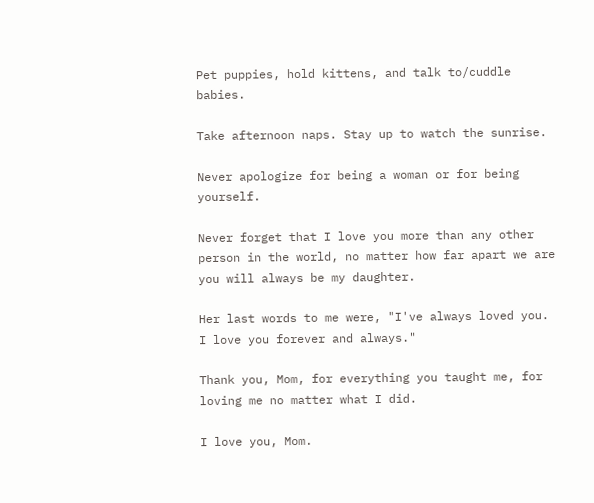Pet puppies, hold kittens, and talk to/cuddle babies.

Take afternoon naps. Stay up to watch the sunrise.

Never apologize for being a woman or for being yourself.

Never forget that I love you more than any other person in the world, no matter how far apart we are you will always be my daughter.

Her last words to me were, "I've always loved you. I love you forever and always."

Thank you, Mom, for everything you taught me, for loving me no matter what I did.

I love you, Mom.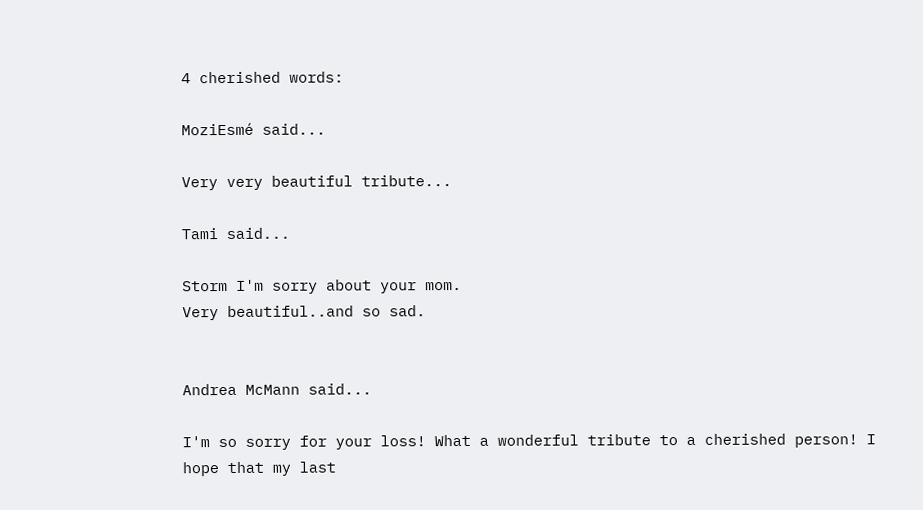4 cherished words:

MoziEsmé said...

Very very beautiful tribute...

Tami said...

Storm I'm sorry about your mom.
Very beautiful..and so sad.


Andrea McMann said...

I'm so sorry for your loss! What a wonderful tribute to a cherished person! I hope that my last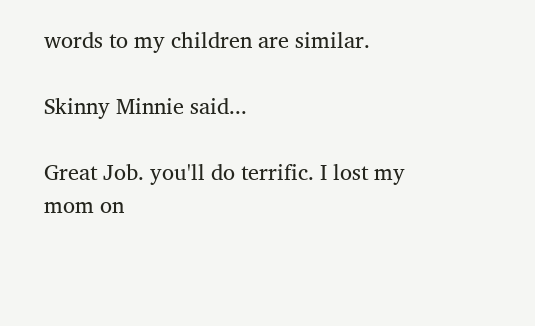words to my children are similar.

Skinny Minnie said...

Great Job. you'll do terrific. I lost my mom on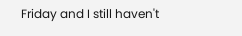Friday and I still haven't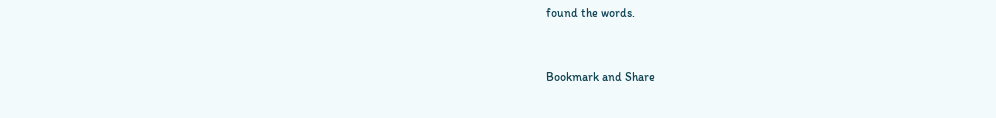found the words.


Bookmark and Share